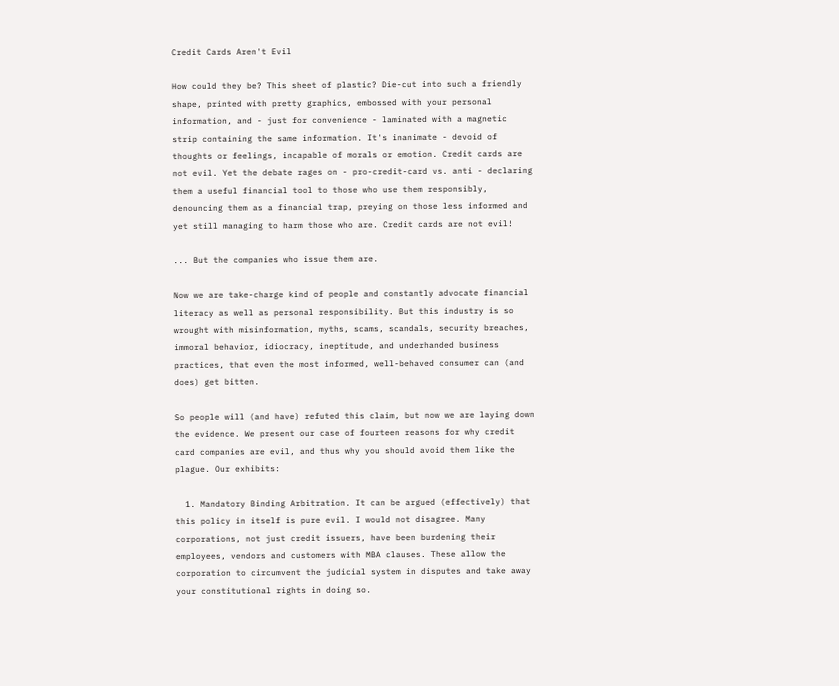Credit Cards Aren't Evil

How could they be? This sheet of plastic? Die-cut into such a friendly shape, printed with pretty graphics, embossed with your personal information, and - just for convenience - laminated with a magnetic strip containing the same information. It's inanimate - devoid of thoughts or feelings, incapable of morals or emotion. Credit cards are not evil. Yet the debate rages on - pro-credit-card vs. anti - declaring them a useful financial tool to those who use them responsibly, denouncing them as a financial trap, preying on those less informed and yet still managing to harm those who are. Credit cards are not evil!

... But the companies who issue them are.

Now we are take-charge kind of people and constantly advocate financial literacy as well as personal responsibility. But this industry is so wrought with misinformation, myths, scams, scandals, security breaches, immoral behavior, idiocracy, ineptitude, and underhanded business practices, that even the most informed, well-behaved consumer can (and does) get bitten.

So people will (and have) refuted this claim, but now we are laying down the evidence. We present our case of fourteen reasons for why credit card companies are evil, and thus why you should avoid them like the plague. Our exhibits:

  1. Mandatory Binding Arbitration. It can be argued (effectively) that this policy in itself is pure evil. I would not disagree. Many corporations, not just credit issuers, have been burdening their employees, vendors and customers with MBA clauses. These allow the corporation to circumvent the judicial system in disputes and take away your constitutional rights in doing so.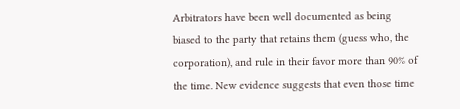Arbitrators have been well documented as being biased to the party that retains them (guess who, the corporation), and rule in their favor more than 90% of the time. New evidence suggests that even those time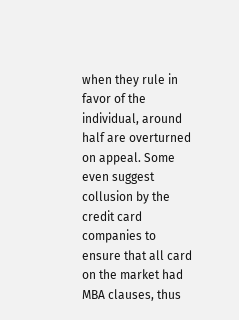when they rule in favor of the individual, around half are overturned on appeal. Some even suggest collusion by the credit card companies to ensure that all card on the market had MBA clauses, thus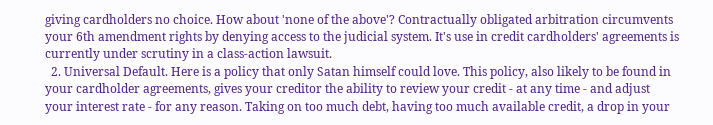giving cardholders no choice. How about 'none of the above'? Contractually obligated arbitration circumvents your 6th amendment rights by denying access to the judicial system. It's use in credit cardholders' agreements is currently under scrutiny in a class-action lawsuit.
  2. Universal Default. Here is a policy that only Satan himself could love. This policy, also likely to be found in your cardholder agreements, gives your creditor the ability to review your credit - at any time - and adjust your interest rate - for any reason. Taking on too much debt, having too much available credit, a drop in your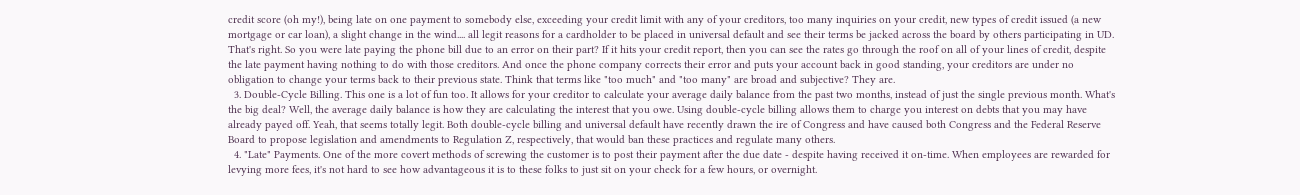credit score (oh my!), being late on one payment to somebody else, exceeding your credit limit with any of your creditors, too many inquiries on your credit, new types of credit issued (a new mortgage or car loan), a slight change in the wind.... all legit reasons for a cardholder to be placed in universal default and see their terms be jacked across the board by others participating in UD. That's right. So you were late paying the phone bill due to an error on their part? If it hits your credit report, then you can see the rates go through the roof on all of your lines of credit, despite the late payment having nothing to do with those creditors. And once the phone company corrects their error and puts your account back in good standing, your creditors are under no obligation to change your terms back to their previous state. Think that terms like "too much" and "too many" are broad and subjective? They are.
  3. Double-Cycle Billing. This one is a lot of fun too. It allows for your creditor to calculate your average daily balance from the past two months, instead of just the single previous month. What's the big deal? Well, the average daily balance is how they are calculating the interest that you owe. Using double-cycle billing allows them to charge you interest on debts that you may have already payed off. Yeah, that seems totally legit. Both double-cycle billing and universal default have recently drawn the ire of Congress and have caused both Congress and the Federal Reserve Board to propose legislation and amendments to Regulation Z, respectively, that would ban these practices and regulate many others.
  4. "Late" Payments. One of the more covert methods of screwing the customer is to post their payment after the due date - despite having received it on-time. When employees are rewarded for levying more fees, it's not hard to see how advantageous it is to these folks to just sit on your check for a few hours, or overnight.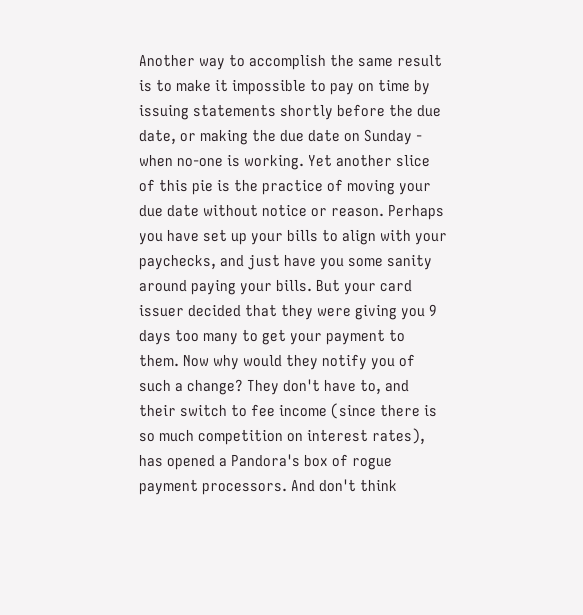Another way to accomplish the same result is to make it impossible to pay on time by issuing statements shortly before the due date, or making the due date on Sunday - when no-one is working. Yet another slice of this pie is the practice of moving your due date without notice or reason. Perhaps you have set up your bills to align with your paychecks, and just have you some sanity around paying your bills. But your card issuer decided that they were giving you 9 days too many to get your payment to them. Now why would they notify you of such a change? They don't have to, and their switch to fee income (since there is so much competition on interest rates), has opened a Pandora's box of rogue payment processors. And don't think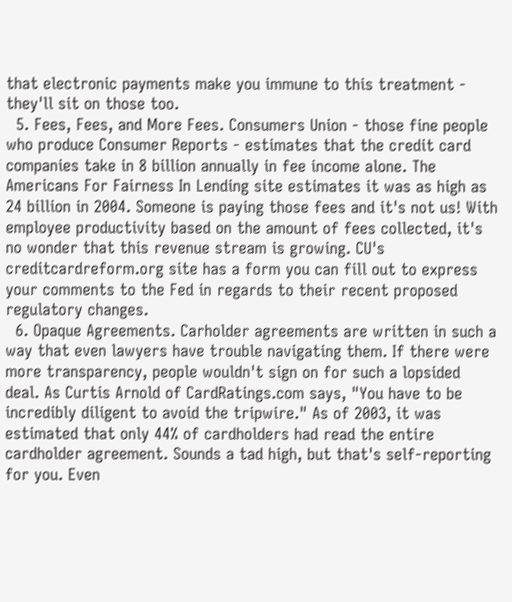that electronic payments make you immune to this treatment - they'll sit on those too.
  5. Fees, Fees, and More Fees. Consumers Union - those fine people who produce Consumer Reports - estimates that the credit card companies take in 8 billion annually in fee income alone. The Americans For Fairness In Lending site estimates it was as high as 24 billion in 2004. Someone is paying those fees and it's not us! With employee productivity based on the amount of fees collected, it's no wonder that this revenue stream is growing. CU's creditcardreform.org site has a form you can fill out to express your comments to the Fed in regards to their recent proposed regulatory changes.
  6. Opaque Agreements. Carholder agreements are written in such a way that even lawyers have trouble navigating them. If there were more transparency, people wouldn't sign on for such a lopsided deal. As Curtis Arnold of CardRatings.com says, "You have to be incredibly diligent to avoid the tripwire." As of 2003, it was estimated that only 44% of cardholders had read the entire cardholder agreement. Sounds a tad high, but that's self-reporting for you. Even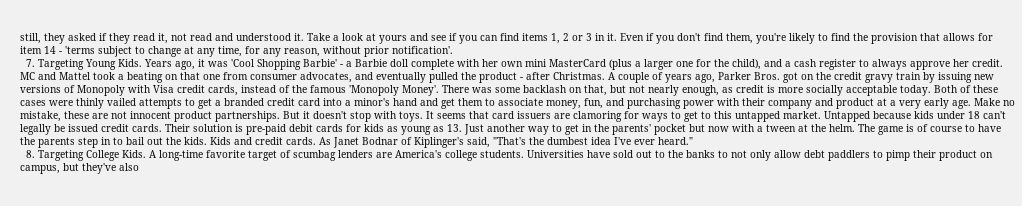still, they asked if they read it, not read and understood it. Take a look at yours and see if you can find items 1, 2 or 3 in it. Even if you don't find them, you're likely to find the provision that allows for item 14 - 'terms subject to change at any time, for any reason, without prior notification'.
  7. Targeting Young Kids. Years ago, it was 'Cool Shopping Barbie' - a Barbie doll complete with her own mini MasterCard (plus a larger one for the child), and a cash register to always approve her credit. MC and Mattel took a beating on that one from consumer advocates, and eventually pulled the product - after Christmas. A couple of years ago, Parker Bros. got on the credit gravy train by issuing new versions of Monopoly with Visa credit cards, instead of the famous 'Monopoly Money'. There was some backlash on that, but not nearly enough, as credit is more socially acceptable today. Both of these cases were thinly vailed attempts to get a branded credit card into a minor's hand and get them to associate money, fun, and purchasing power with their company and product at a very early age. Make no mistake, these are not innocent product partnerships. But it doesn't stop with toys. It seems that card issuers are clamoring for ways to get to this untapped market. Untapped because kids under 18 can't legally be issued credit cards. Their solution is pre-paid debit cards for kids as young as 13. Just another way to get in the parents' pocket but now with a tween at the helm. The game is of course to have the parents step in to bail out the kids. Kids and credit cards. As Janet Bodnar of Kiplinger's said, "That's the dumbest idea I've ever heard."
  8. Targeting College Kids. A long-time favorite target of scumbag lenders are America's college students. Universities have sold out to the banks to not only allow debt paddlers to pimp their product on campus, but they've also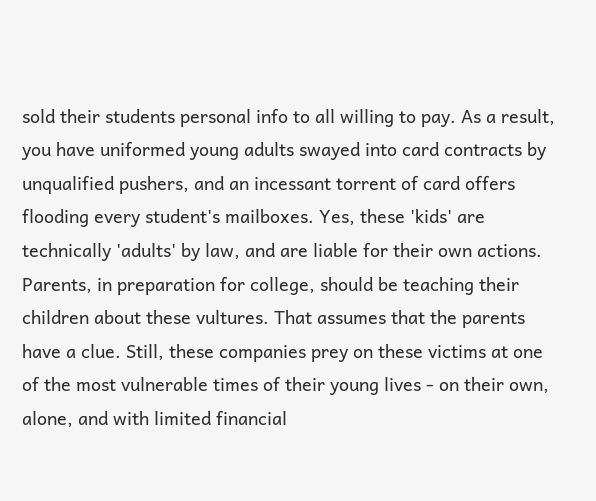sold their students personal info to all willing to pay. As a result, you have uniformed young adults swayed into card contracts by unqualified pushers, and an incessant torrent of card offers flooding every student's mailboxes. Yes, these 'kids' are technically 'adults' by law, and are liable for their own actions. Parents, in preparation for college, should be teaching their children about these vultures. That assumes that the parents have a clue. Still, these companies prey on these victims at one of the most vulnerable times of their young lives - on their own, alone, and with limited financial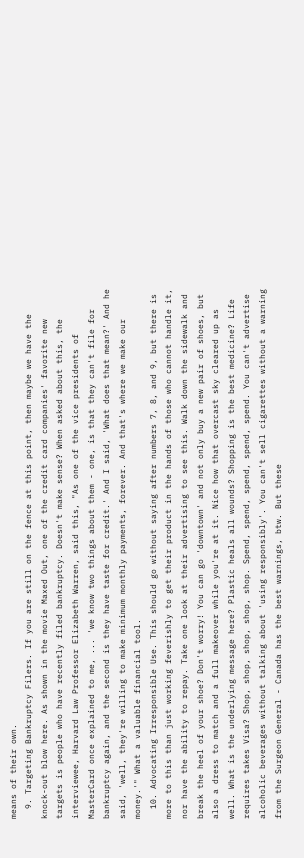means of their own.
  9. Targeting Bankruptcy Filers. If you are still on the fence at this point, then maybe we have the knock-out blow here. As shown in the movie Maxed Out, one of the credit card companies' favorite new targets is people who have recently filed bankruptcy. Doesn't make sense? When asked about this, the interviewee, Harvard Law Professor Elizabeth Warren, said this, "As one of the vice presidents of MasterCard once explained to me, ... 'we know two things about them - one, is that they can't file for bankruptcy again, and the second is they have taste for credit.' And I said, 'What does that mean?' And he said, 'well, they're willing to make minimum monthly payments, forever. And that's where we make our money.'" What a valuable financial tool.
  10. Advocating Irresponsible Use. This should go without saying after numbers 7, 8, and 9, but there is more to this than just working feverishly to get their product in the hands of those who cannot handle it, nor have the ability to repay. Take one look at their advertising to see this. Walk down the sidewalk and break the heel of your shoe? Don't worry! You can go 'downtown' and not only buy a new pair of shoes, but also a dress to match and a full makeover while you're at it. Nice how that overcast sky cleared up as well. What is the underlying message here? Plastic heals all wounds? Shopping is the best medicine? Life requires takes Visa? Shop, shop, shop, shop, shop. Spend, spend, spend, spend, spend. You can't advertise alcoholic beverages without talking about 'using responsibly'. You can't sell cigarettes without a warning from the Surgeon General - Canada has the best warnings, btw. But these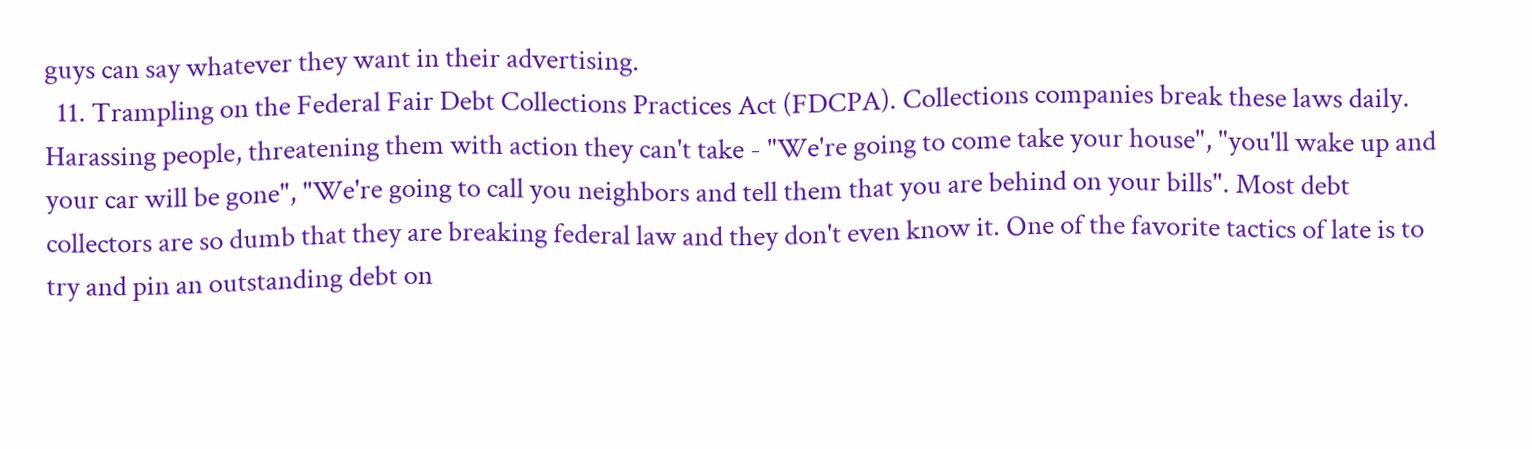guys can say whatever they want in their advertising.
  11. Trampling on the Federal Fair Debt Collections Practices Act (FDCPA). Collections companies break these laws daily. Harassing people, threatening them with action they can't take - "We're going to come take your house", "you'll wake up and your car will be gone", "We're going to call you neighbors and tell them that you are behind on your bills". Most debt collectors are so dumb that they are breaking federal law and they don't even know it. One of the favorite tactics of late is to try and pin an outstanding debt on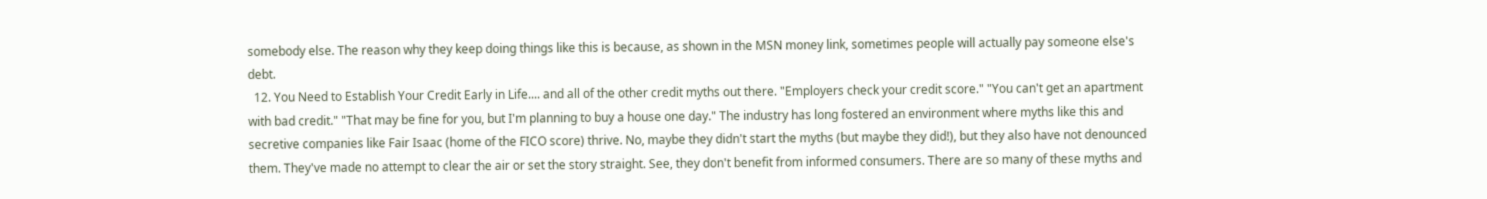somebody else. The reason why they keep doing things like this is because, as shown in the MSN money link, sometimes people will actually pay someone else's debt.
  12. You Need to Establish Your Credit Early in Life.... and all of the other credit myths out there. "Employers check your credit score." "You can't get an apartment with bad credit." "That may be fine for you, but I'm planning to buy a house one day." The industry has long fostered an environment where myths like this and secretive companies like Fair Isaac (home of the FICO score) thrive. No, maybe they didn't start the myths (but maybe they did!), but they also have not denounced them. They've made no attempt to clear the air or set the story straight. See, they don't benefit from informed consumers. There are so many of these myths and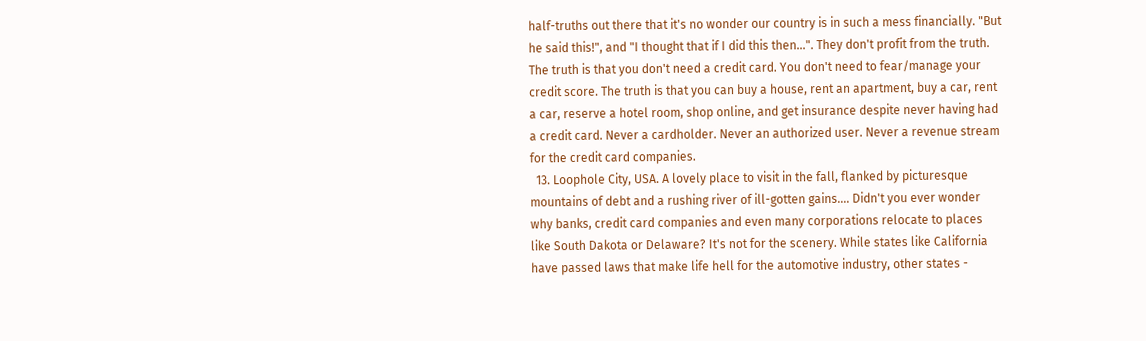half-truths out there that it's no wonder our country is in such a mess financially. "But he said this!", and "I thought that if I did this then...". They don't profit from the truth. The truth is that you don't need a credit card. You don't need to fear/manage your credit score. The truth is that you can buy a house, rent an apartment, buy a car, rent a car, reserve a hotel room, shop online, and get insurance despite never having had a credit card. Never a cardholder. Never an authorized user. Never a revenue stream for the credit card companies.
  13. Loophole City, USA. A lovely place to visit in the fall, flanked by picturesque mountains of debt and a rushing river of ill-gotten gains.... Didn't you ever wonder why banks, credit card companies and even many corporations relocate to places like South Dakota or Delaware? It's not for the scenery. While states like California have passed laws that make life hell for the automotive industry, other states -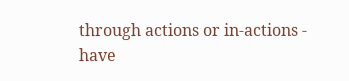through actions or in-actions - have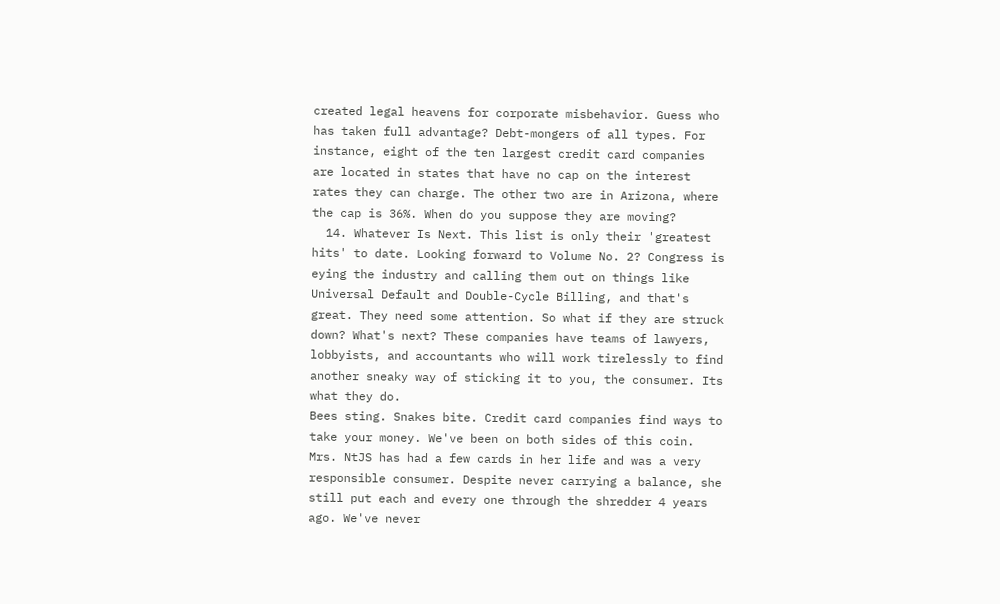created legal heavens for corporate misbehavior. Guess who has taken full advantage? Debt-mongers of all types. For instance, eight of the ten largest credit card companies are located in states that have no cap on the interest rates they can charge. The other two are in Arizona, where the cap is 36%. When do you suppose they are moving?
  14. Whatever Is Next. This list is only their 'greatest hits' to date. Looking forward to Volume No. 2? Congress is eying the industry and calling them out on things like Universal Default and Double-Cycle Billing, and that's great. They need some attention. So what if they are struck down? What's next? These companies have teams of lawyers, lobbyists, and accountants who will work tirelessly to find another sneaky way of sticking it to you, the consumer. Its what they do.
Bees sting. Snakes bite. Credit card companies find ways to take your money. We've been on both sides of this coin. Mrs. NtJS has had a few cards in her life and was a very responsible consumer. Despite never carrying a balance, she still put each and every one through the shredder 4 years ago. We've never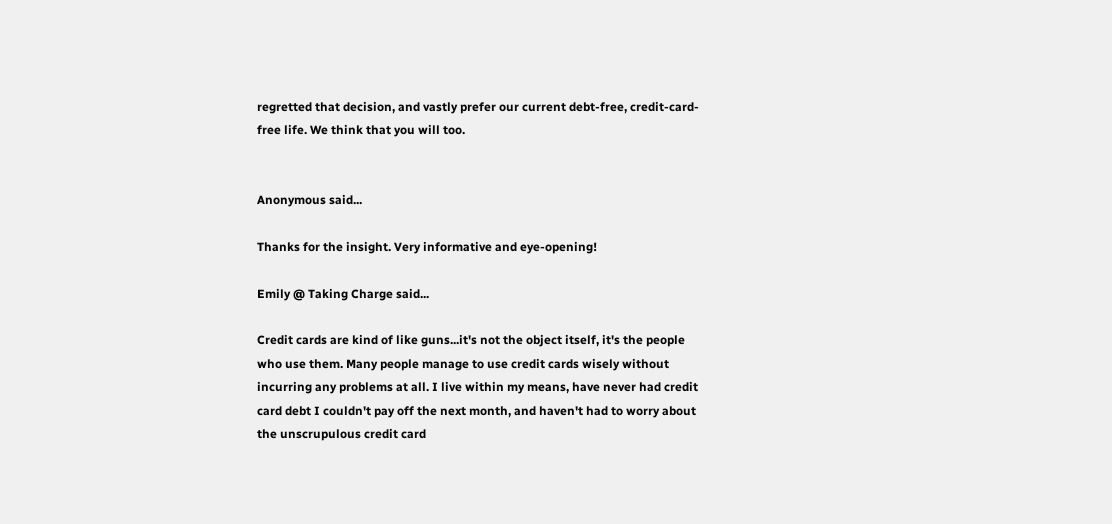regretted that decision, and vastly prefer our current debt-free, credit-card-free life. We think that you will too.


Anonymous said...

Thanks for the insight. Very informative and eye-opening!

Emily @ Taking Charge said...

Credit cards are kind of like guns...it's not the object itself, it's the people who use them. Many people manage to use credit cards wisely without incurring any problems at all. I live within my means, have never had credit card debt I couldn't pay off the next month, and haven't had to worry about the unscrupulous credit card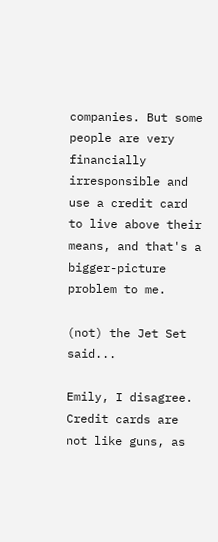companies. But some people are very financially irresponsible and use a credit card to live above their means, and that's a bigger-picture problem to me.

(not) the Jet Set said...

Emily, I disagree. Credit cards are not like guns, as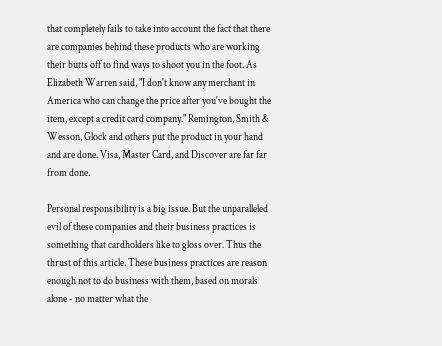that completely fails to take into account the fact that there are companies behind these products who are working their butts off to find ways to shoot you in the foot. As Elizabeth Warren said, "I don't know any merchant in America who can change the price after you've bought the item, except a credit card company." Remington, Smith & Wesson, Glock and others put the product in your hand and are done. Visa, Master Card, and Discover are far far from done.

Personal responsibility is a big issue. But the unparalleled evil of these companies and their business practices is something that cardholders like to gloss over. Thus the thrust of this article. These business practices are reason enough not to do business with them, based on morals alone - no matter what the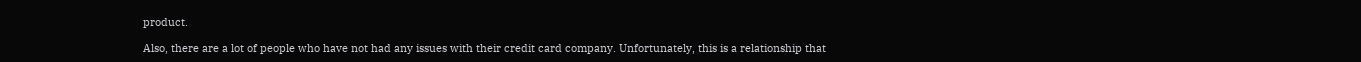product.

Also, there are a lot of people who have not had any issues with their credit card company. Unfortunately, this is a relationship that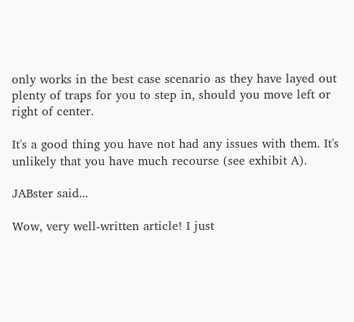only works in the best case scenario as they have layed out plenty of traps for you to step in, should you move left or right of center.

It's a good thing you have not had any issues with them. It's unlikely that you have much recourse (see exhibit A).

JABster said...

Wow, very well-written article! I just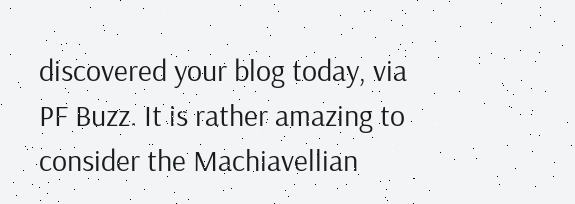discovered your blog today, via PF Buzz. It is rather amazing to consider the Machiavellian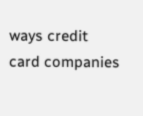ways credit card companies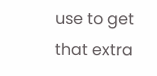use to get that extra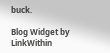buck.

Blog Widget by LinkWithin